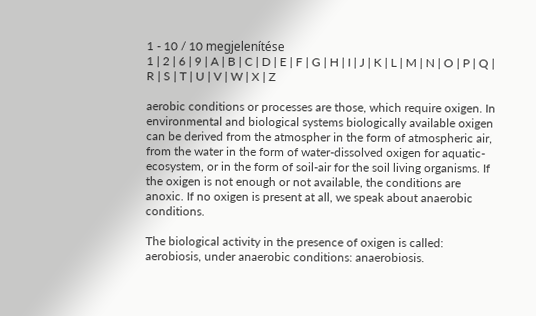1 - 10 / 10 megjelenítése
1 | 2 | 6 | 9 | A | B | C | D | E | F | G | H | I | J | K | L | M | N | O | P | Q | R | S | T | U | V | W | X | Z

aerobic conditions or processes are those, which require oxigen. In environmental and biological systems biologically available oxigen can be derived from the atmospher in the form of atmospheric air, from the water in the form of water-dissolved oxigen for aquatic-ecosystem, or in the form of soil-air for the soil living organisms. If the oxigen is not enough or not available, the conditions are anoxic. If no oxigen is present at all, we speak about anaerobic conditions.

The biological activity in the presence of oxigen is called: aerobiosis, under anaerobic conditions: anaerobiosis.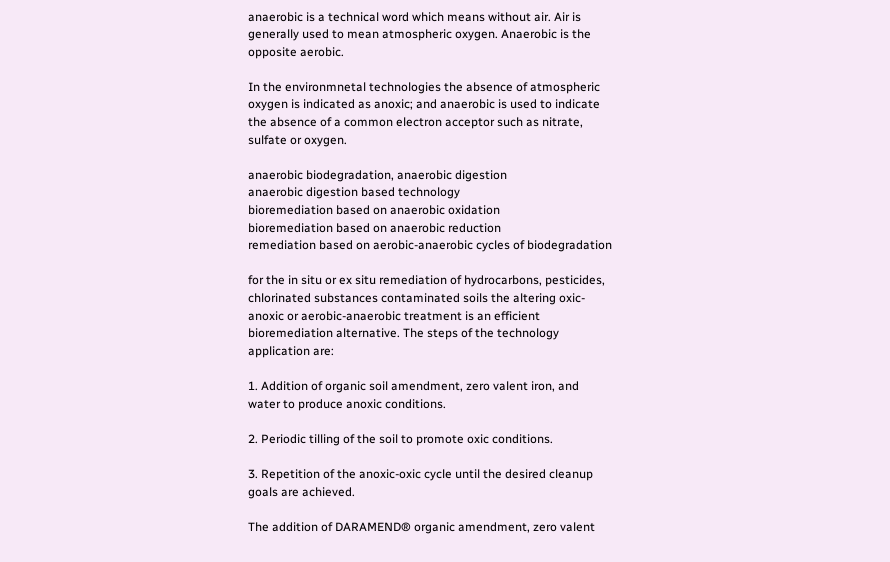anaerobic is a technical word which means without air. Air is generally used to mean atmospheric oxygen. Anaerobic is the opposite aerobic.

In the environmnetal technologies the absence of atmospheric oxygen is indicated as anoxic; and anaerobic is used to indicate the absence of a common electron acceptor such as nitrate, sulfate or oxygen.

anaerobic biodegradation, anaerobic digestion
anaerobic digestion based technology
bioremediation based on anaerobic oxidation
bioremediation based on anaerobic reduction
remediation based on aerobic-anaerobic cycles of biodegradation

for the in situ or ex situ remediation of hydrocarbons, pesticides, chlorinated substances contaminated soils the altering oxic-anoxic or aerobic-anaerobic treatment is an efficient bioremediation alternative. The steps of the technology application are:

1. Addition of organic soil amendment, zero valent iron, and water to produce anoxic conditions.

2. Periodic tilling of the soil to promote oxic conditions.

3. Repetition of the anoxic-oxic cycle until the desired cleanup goals are achieved.

The addition of DARAMEND® organic amendment, zero valent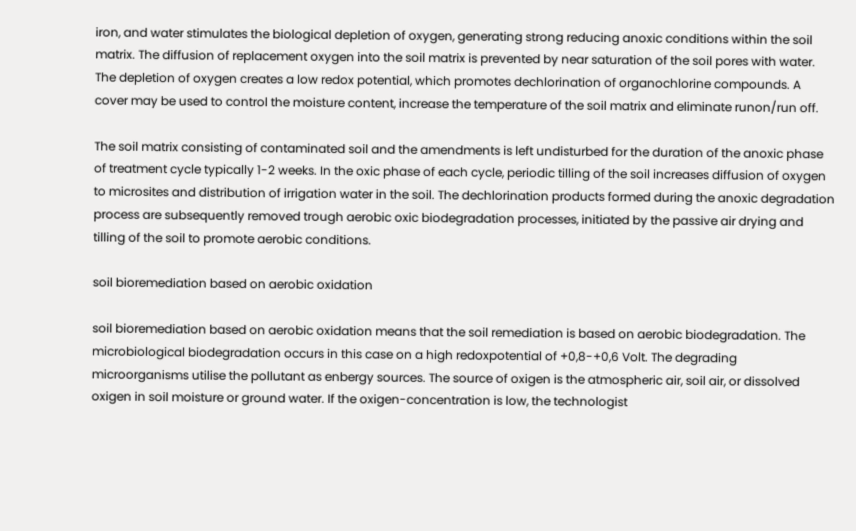iron, and water stimulates the biological depletion of oxygen, generating strong reducing anoxic conditions within the soil matrix. The diffusion of replacement oxygen into the soil matrix is prevented by near saturation of the soil pores with water. The depletion of oxygen creates a low redox potential, which promotes dechlorination of organochlorine compounds. A cover may be used to control the moisture content, increase the temperature of the soil matrix and eliminate runon/run off.

The soil matrix consisting of contaminated soil and the amendments is left undisturbed for the duration of the anoxic phase of treatment cycle typically 1-2 weeks. In the oxic phase of each cycle, periodic tilling of the soil increases diffusion of oxygen to microsites and distribution of irrigation water in the soil. The dechlorination products formed during the anoxic degradation process are subsequently removed trough aerobic oxic biodegradation processes, initiated by the passive air drying and tilling of the soil to promote aerobic conditions.

soil bioremediation based on aerobic oxidation

soil bioremediation based on aerobic oxidation means that the soil remediation is based on aerobic biodegradation. The microbiological biodegradation occurs in this case on a high redoxpotential of +0,8-+0,6 Volt. The degrading microorganisms utilise the pollutant as enbergy sources. The source of oxigen is the atmospheric air, soil air, or dissolved oxigen in soil moisture or ground water. If the oxigen-concentration is low, the technologist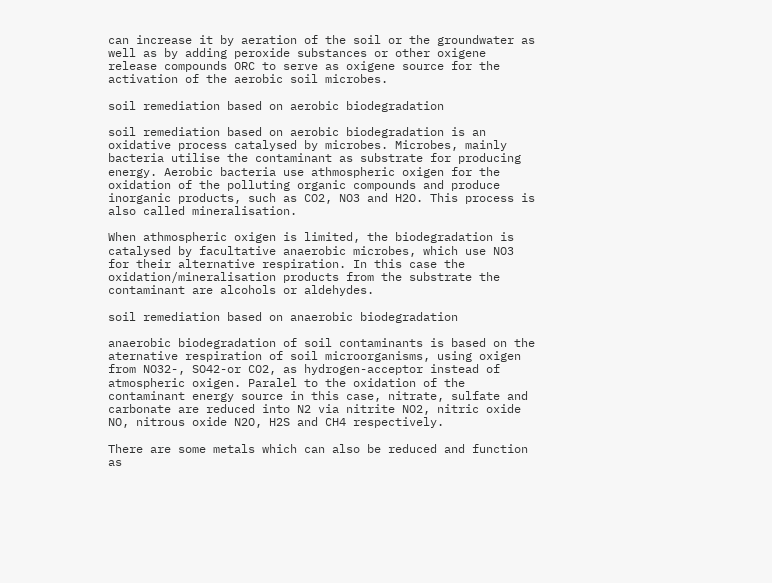can increase it by aeration of the soil or the groundwater as well as by adding peroxide substances or other oxigene release compounds ORC to serve as oxigene source for the activation of the aerobic soil microbes.

soil remediation based on aerobic biodegradation

soil remediation based on aerobic biodegradation is an oxidative process catalysed by microbes. Microbes, mainly bacteria utilise the contaminant as substrate for producing energy. Aerobic bacteria use athmospheric oxigen for the oxidation of the polluting organic compounds and produce inorganic products, such as CO2, NO3 and H2O. This process is also called mineralisation.

When athmospheric oxigen is limited, the biodegradation is catalysed by facultative anaerobic microbes, which use NO3 for their alternative respiration. In this case the oxidation/mineralisation products from the substrate the contaminant are alcohols or aldehydes.

soil remediation based on anaerobic biodegradation

anaerobic biodegradation of soil contaminants is based on the aternative respiration of soil microorganisms, using oxigen from NO32-, SO42-or CO2, as hydrogen-acceptor instead of atmospheric oxigen. Paralel to the oxidation of the contaminant energy source in this case, nitrate, sulfate and carbonate are reduced into N2 via nitrite NO2, nitric oxide NO, nitrous oxide N2O, H2S and CH4 respectively.

There are some metals which can also be reduced and function as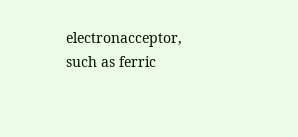electronacceptor, such as ferric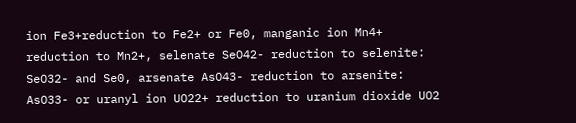ion Fe3+reduction to Fe2+ or Fe0, manganic ion Mn4+ reduction to Mn2+, selenate SeO42- reduction to selenite: SeO32- and Se0, arsenate AsO43- reduction to arsenite: AsO33- or uranyl ion UO22+ reduction to uranium dioxide UO2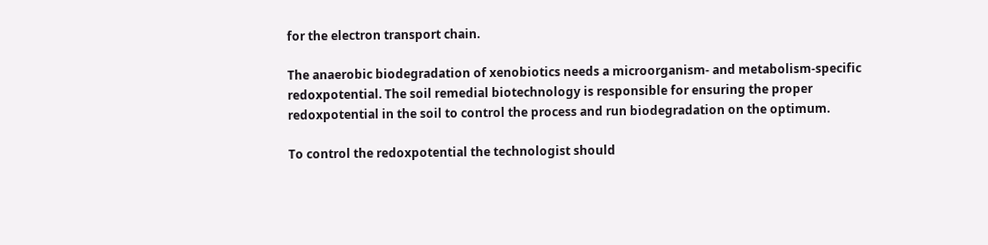for the electron transport chain.

The anaerobic biodegradation of xenobiotics needs a microorganism- and metabolism-specific redoxpotential. The soil remedial biotechnology is responsible for ensuring the proper redoxpotential in the soil to control the process and run biodegradation on the optimum.

To control the redoxpotential the technologist should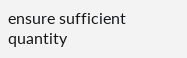ensure sufficient quantity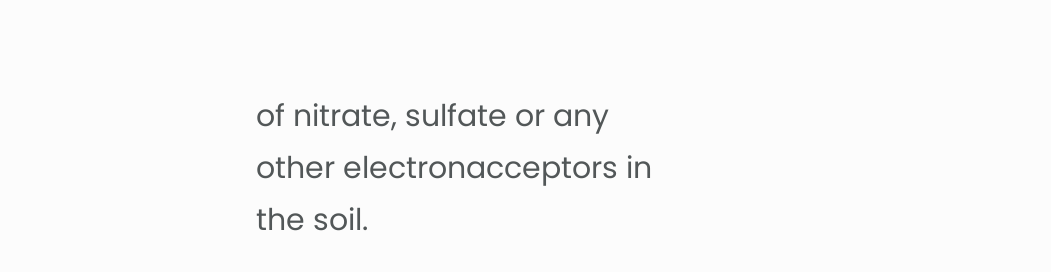of nitrate, sulfate or any other electronacceptors in the soil.